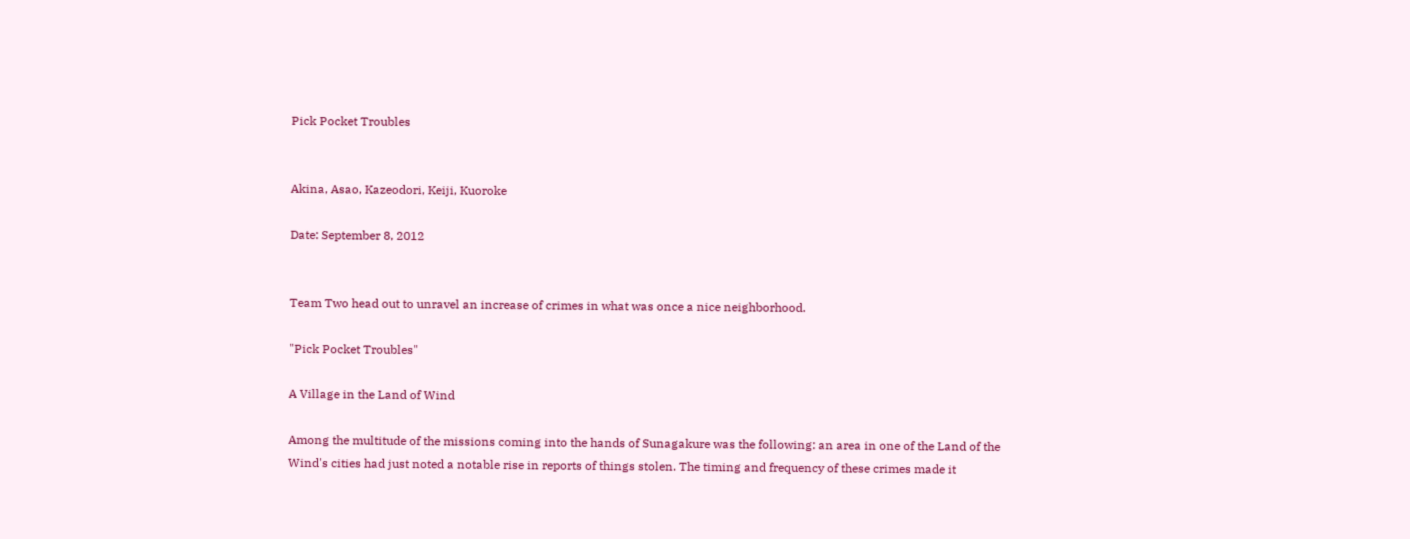Pick Pocket Troubles


Akina, Asao, Kazeodori, Keiji, Kuoroke

Date: September 8, 2012


Team Two head out to unravel an increase of crimes in what was once a nice neighborhood.

"Pick Pocket Troubles"

A Village in the Land of Wind

Among the multitude of the missions coming into the hands of Sunagakure was the following: an area in one of the Land of the Wind's cities had just noted a notable rise in reports of things stolen. The timing and frequency of these crimes made it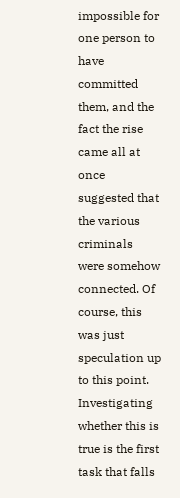impossible for one person to have committed them, and the fact the rise came all at once suggested that the various criminals were somehow connected. Of course, this was just speculation up to this point.
Investigating whether this is true is the first task that falls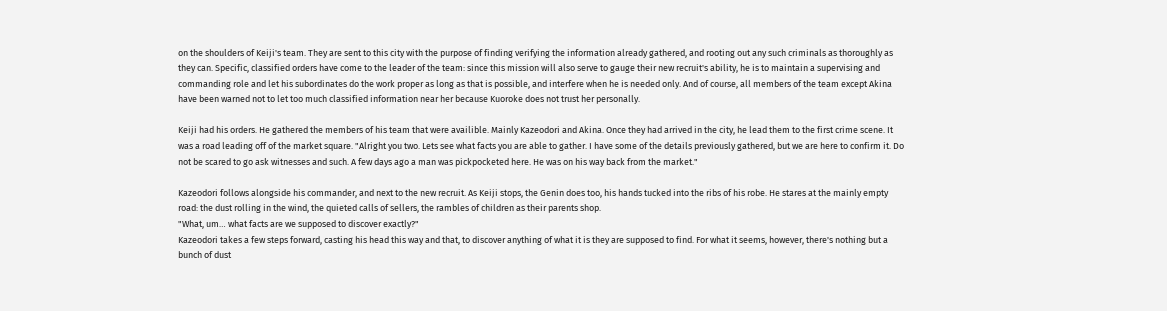on the shoulders of Keiji's team. They are sent to this city with the purpose of finding verifying the information already gathered, and rooting out any such criminals as thoroughly as they can. Specific, classified orders have come to the leader of the team: since this mission will also serve to gauge their new recruit's ability, he is to maintain a supervising and commanding role and let his subordinates do the work proper as long as that is possible, and interfere when he is needed only. And of course, all members of the team except Akina have been warned not to let too much classified information near her because Kuoroke does not trust her personally.

Keiji had his orders. He gathered the members of his team that were availible. Mainly Kazeodori and Akina. Once they had arrived in the city, he lead them to the first crime scene. It was a road leading off of the market square. "Alright you two. Lets see what facts you are able to gather. I have some of the details previously gathered, but we are here to confirm it. Do not be scared to go ask witnesses and such. A few days ago a man was pickpocketed here. He was on his way back from the market."

Kazeodori follows alongside his commander, and next to the new recruit. As Keiji stops, the Genin does too, his hands tucked into the ribs of his robe. He stares at the mainly empty road: the dust rolling in the wind, the quieted calls of sellers, the rambles of children as their parents shop.
"What, um… what facts are we supposed to discover exactly?"
Kazeodori takes a few steps forward, casting his head this way and that, to discover anything of what it is they are supposed to find. For what it seems, however, there's nothing but a bunch of dust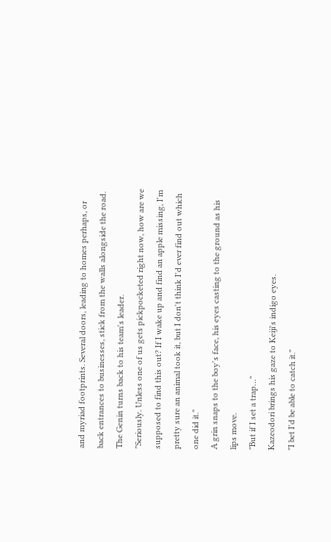and myriad footprints. Several doors, leading to homes perhaps, or back entrances to businesses, stick from the walls alongside the road. The Genin turns back to his team's leader.
"Seriously. Unless one of us gets pickpocketed right now, how are we supposed to find this out? If I wake up and find an apple missing, I'm pretty sure an animal took it, but I don't think I'd ever find out which one did it."
A grin snaps to the boy's face, his eyes casting to the ground as his lips move.
"But if I set a trap…"
Kazeodori brings his gaze to Keiji's indigo eyes.
"I bet I'd be able to catch it."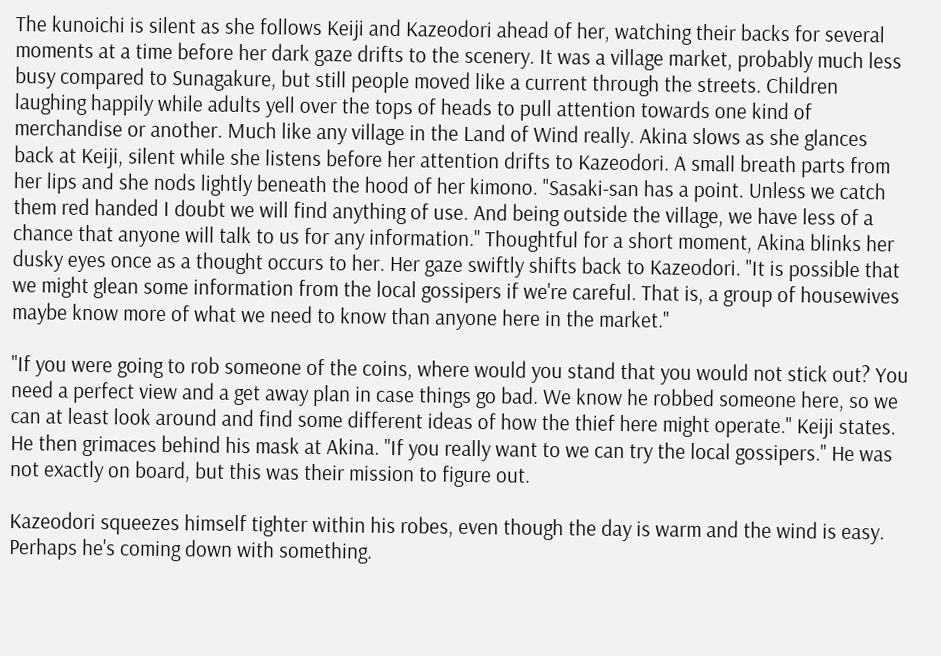The kunoichi is silent as she follows Keiji and Kazeodori ahead of her, watching their backs for several moments at a time before her dark gaze drifts to the scenery. It was a village market, probably much less busy compared to Sunagakure, but still people moved like a current through the streets. Children laughing happily while adults yell over the tops of heads to pull attention towards one kind of merchandise or another. Much like any village in the Land of Wind really. Akina slows as she glances back at Keiji, silent while she listens before her attention drifts to Kazeodori. A small breath parts from her lips and she nods lightly beneath the hood of her kimono. "Sasaki-san has a point. Unless we catch them red handed I doubt we will find anything of use. And being outside the village, we have less of a chance that anyone will talk to us for any information." Thoughtful for a short moment, Akina blinks her dusky eyes once as a thought occurs to her. Her gaze swiftly shifts back to Kazeodori. "It is possible that we might glean some information from the local gossipers if we're careful. That is, a group of housewives maybe know more of what we need to know than anyone here in the market."

"If you were going to rob someone of the coins, where would you stand that you would not stick out? You need a perfect view and a get away plan in case things go bad. We know he robbed someone here, so we can at least look around and find some different ideas of how the thief here might operate." Keiji states. He then grimaces behind his mask at Akina. "If you really want to we can try the local gossipers." He was not exactly on board, but this was their mission to figure out.

Kazeodori squeezes himself tighter within his robes, even though the day is warm and the wind is easy. Perhaps he's coming down with something.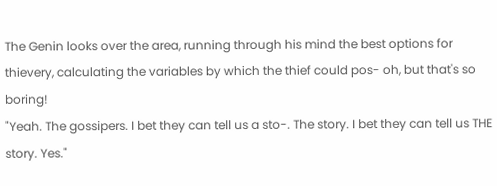The Genin looks over the area, running through his mind the best options for thievery, calculating the variables by which the thief could pos- oh, but that's so boring!
"Yeah. The gossipers. I bet they can tell us a sto-. The story. I bet they can tell us THE story. Yes."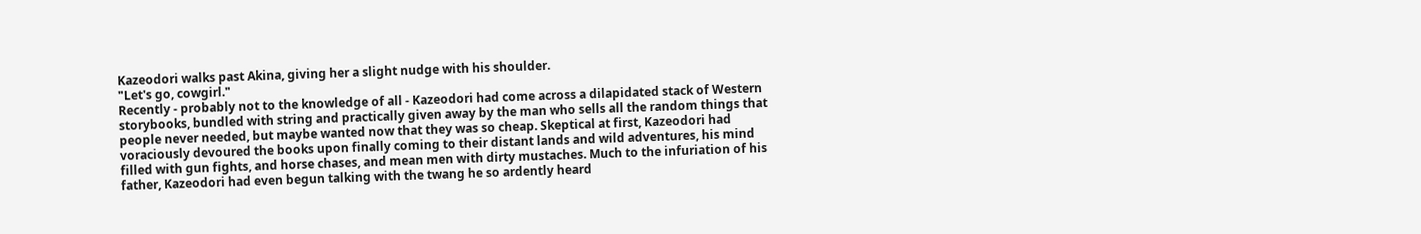Kazeodori walks past Akina, giving her a slight nudge with his shoulder.
"Let's go, cowgirl."
Recently - probably not to the knowledge of all - Kazeodori had come across a dilapidated stack of Western storybooks, bundled with string and practically given away by the man who sells all the random things that people never needed, but maybe wanted now that they was so cheap. Skeptical at first, Kazeodori had voraciously devoured the books upon finally coming to their distant lands and wild adventures, his mind filled with gun fights, and horse chases, and mean men with dirty mustaches. Much to the infuriation of his father, Kazeodori had even begun talking with the twang he so ardently heard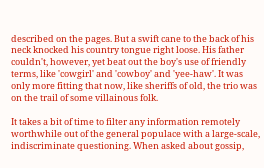described on the pages. But a swift cane to the back of his neck knocked his country tongue right loose. His father couldn't, however, yet beat out the boy's use of friendly terms, like 'cowgirl' and 'cowboy' and 'yee-haw'. It was only more fitting that now, like sheriffs of old, the trio was on the trail of some villainous folk.

It takes a bit of time to filter any information remotely worthwhile out of the general populace with a large-scale, indiscriminate questioning. When asked about gossip,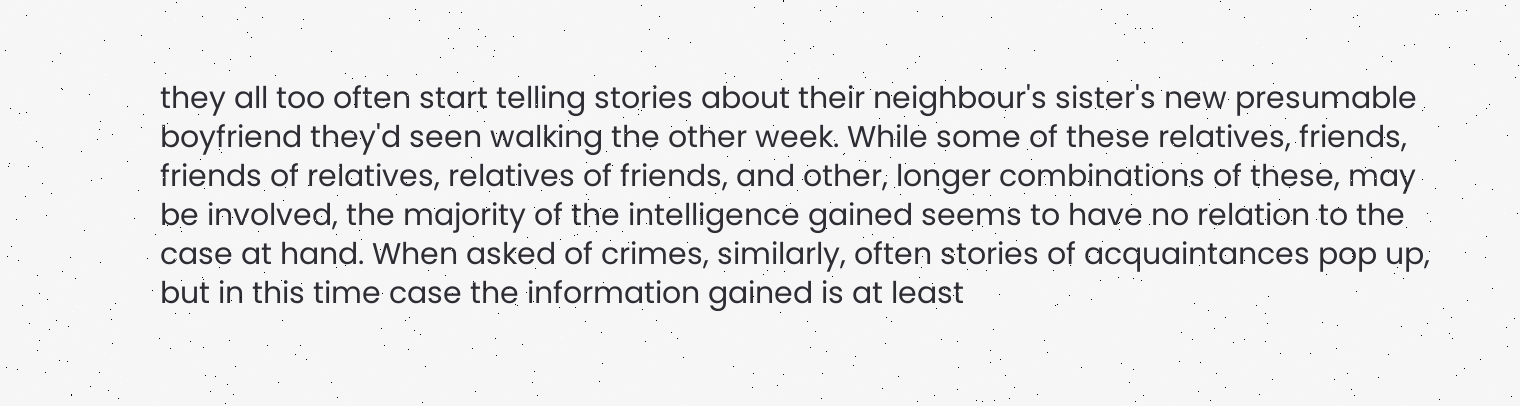they all too often start telling stories about their neighbour's sister's new presumable boyfriend they'd seen walking the other week. While some of these relatives, friends, friends of relatives, relatives of friends, and other, longer combinations of these, may be involved, the majority of the intelligence gained seems to have no relation to the case at hand. When asked of crimes, similarly, often stories of acquaintances pop up, but in this time case the information gained is at least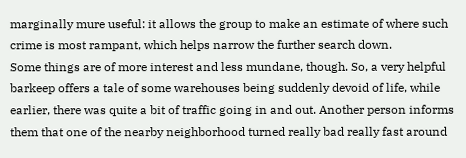marginally mure useful: it allows the group to make an estimate of where such crime is most rampant, which helps narrow the further search down.
Some things are of more interest and less mundane, though. So, a very helpful barkeep offers a tale of some warehouses being suddenly devoid of life, while earlier, there was quite a bit of traffic going in and out. Another person informs them that one of the nearby neighborhood turned really bad really fast around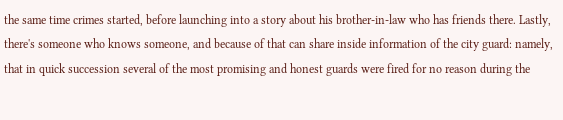the same time crimes started, before launching into a story about his brother-in-law who has friends there. Lastly, there's someone who knows someone, and because of that can share inside information of the city guard: namely, that in quick succession several of the most promising and honest guards were fired for no reason during the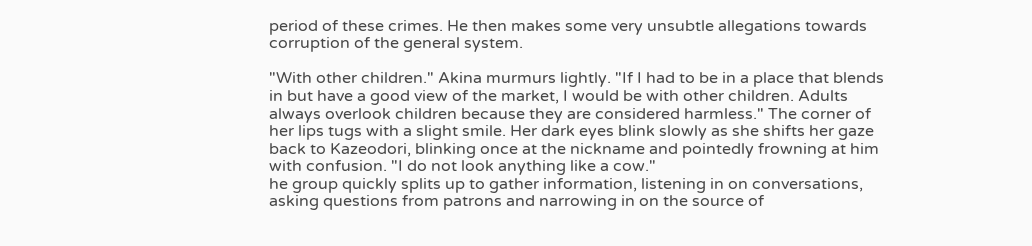period of these crimes. He then makes some very unsubtle allegations towards corruption of the general system.

"With other children." Akina murmurs lightly. "If I had to be in a place that blends in but have a good view of the market, I would be with other children. Adults always overlook children because they are considered harmless." The corner of her lips tugs with a slight smile. Her dark eyes blink slowly as she shifts her gaze back to Kazeodori, blinking once at the nickname and pointedly frowning at him with confusion. "I do not look anything like a cow."
he group quickly splits up to gather information, listening in on conversations, asking questions from patrons and narrowing in on the source of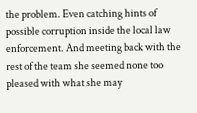the problem. Even catching hints of possible corruption inside the local law enforcement. And meeting back with the rest of the team she seemed none too pleased with what she may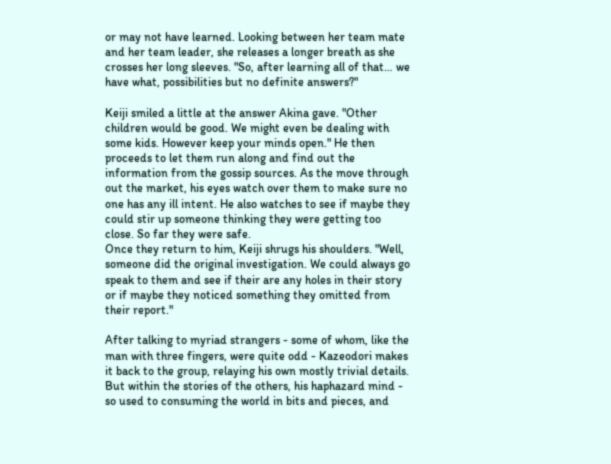or may not have learned. Looking between her team mate and her team leader, she releases a longer breath as she crosses her long sleeves. "So, after learning all of that… we have what, possibilities but no definite answers?"

Keiji smiled a little at the answer Akina gave. "Other children would be good. We might even be dealing with some kids. However keep your minds open." He then proceeds to let them run along and find out the information from the gossip sources. As the move through out the market, his eyes watch over them to make sure no one has any ill intent. He also watches to see if maybe they could stir up someone thinking they were getting too close. So far they were safe.
Once they return to him, Keiji shrugs his shoulders. "Well, someone did the original investigation. We could always go speak to them and see if their are any holes in their story or if maybe they noticed something they omitted from their report."

After talking to myriad strangers - some of whom, like the man with three fingers, were quite odd - Kazeodori makes it back to the group, relaying his own mostly trivial details. But within the stories of the others, his haphazard mind - so used to consuming the world in bits and pieces, and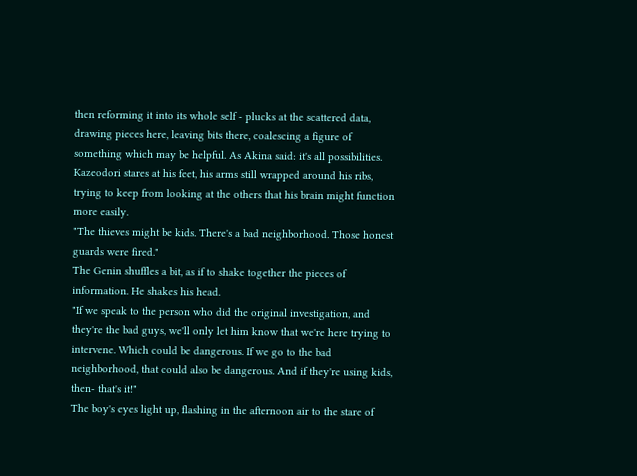then reforming it into its whole self - plucks at the scattered data, drawing pieces here, leaving bits there, coalescing a figure of something which may be helpful. As Akina said: it's all possibilities.
Kazeodori stares at his feet, his arms still wrapped around his ribs, trying to keep from looking at the others that his brain might function more easily.
"The thieves might be kids. There's a bad neighborhood. Those honest guards were fired."
The Genin shuffles a bit, as if to shake together the pieces of information. He shakes his head.
"If we speak to the person who did the original investigation, and they're the bad guys, we'll only let him know that we're here trying to intervene. Which could be dangerous. If we go to the bad neighborhood, that could also be dangerous. And if they're using kids, then- that's it!"
The boy's eyes light up, flashing in the afternoon air to the stare of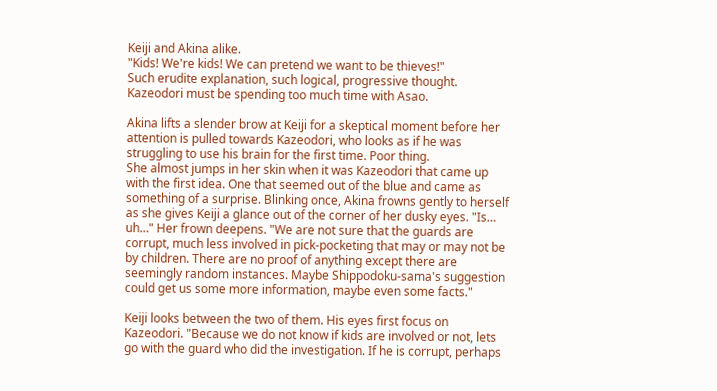Keiji and Akina alike.
"Kids! We're kids! We can pretend we want to be thieves!"
Such erudite explanation, such logical, progressive thought. Kazeodori must be spending too much time with Asao.

Akina lifts a slender brow at Keiji for a skeptical moment before her attention is pulled towards Kazeodori, who looks as if he was struggling to use his brain for the first time. Poor thing.
She almost jumps in her skin when it was Kazeodori that came up with the first idea. One that seemed out of the blue and came as something of a surprise. Blinking once, Akina frowns gently to herself as she gives Keiji a glance out of the corner of her dusky eyes. "Is… uh…" Her frown deepens. "We are not sure that the guards are corrupt, much less involved in pick-pocketing that may or may not be by children. There are no proof of anything except there are seemingly random instances. Maybe Shippodoku-sama's suggestion could get us some more information, maybe even some facts."

Keiji looks between the two of them. His eyes first focus on Kazeodori. "Because we do not know if kids are involved or not, lets go with the guard who did the investigation. If he is corrupt, perhaps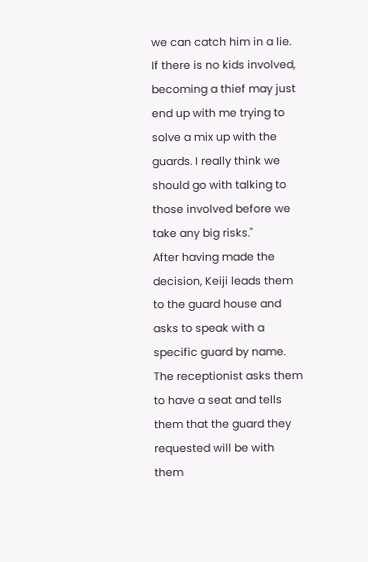we can catch him in a lie. If there is no kids involved, becoming a thief may just end up with me trying to solve a mix up with the guards. I really think we should go with talking to those involved before we take any big risks."
After having made the decision, Keiji leads them to the guard house and asks to speak with a specific guard by name. The receptionist asks them to have a seat and tells them that the guard they requested will be with them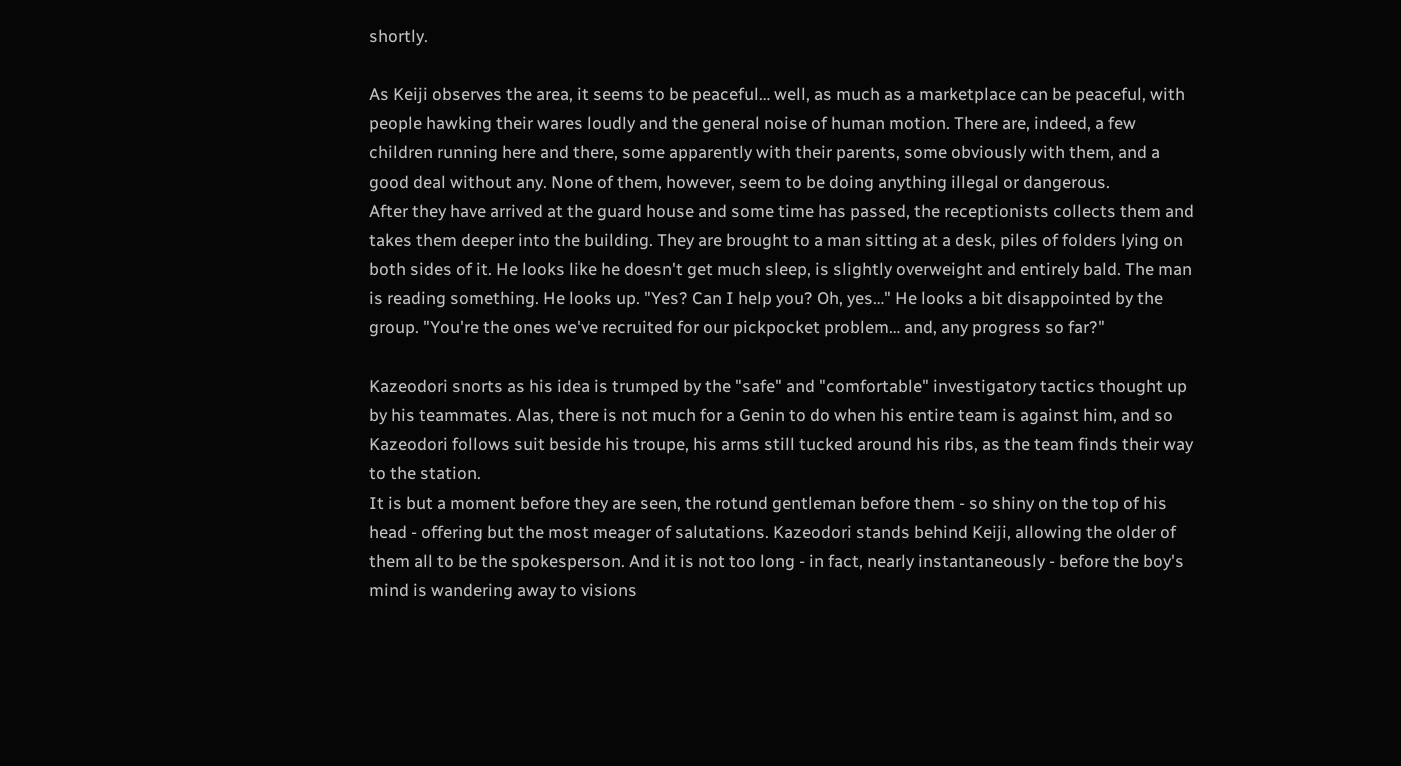shortly.

As Keiji observes the area, it seems to be peaceful… well, as much as a marketplace can be peaceful, with people hawking their wares loudly and the general noise of human motion. There are, indeed, a few children running here and there, some apparently with their parents, some obviously with them, and a good deal without any. None of them, however, seem to be doing anything illegal or dangerous.
After they have arrived at the guard house and some time has passed, the receptionists collects them and takes them deeper into the building. They are brought to a man sitting at a desk, piles of folders lying on both sides of it. He looks like he doesn't get much sleep, is slightly overweight and entirely bald. The man is reading something. He looks up. "Yes? Can I help you? Oh, yes…" He looks a bit disappointed by the group. "You're the ones we've recruited for our pickpocket problem… and, any progress so far?"

Kazeodori snorts as his idea is trumped by the "safe" and "comfortable" investigatory tactics thought up by his teammates. Alas, there is not much for a Genin to do when his entire team is against him, and so Kazeodori follows suit beside his troupe, his arms still tucked around his ribs, as the team finds their way to the station.
It is but a moment before they are seen, the rotund gentleman before them - so shiny on the top of his head - offering but the most meager of salutations. Kazeodori stands behind Keiji, allowing the older of them all to be the spokesperson. And it is not too long - in fact, nearly instantaneously - before the boy's mind is wandering away to visions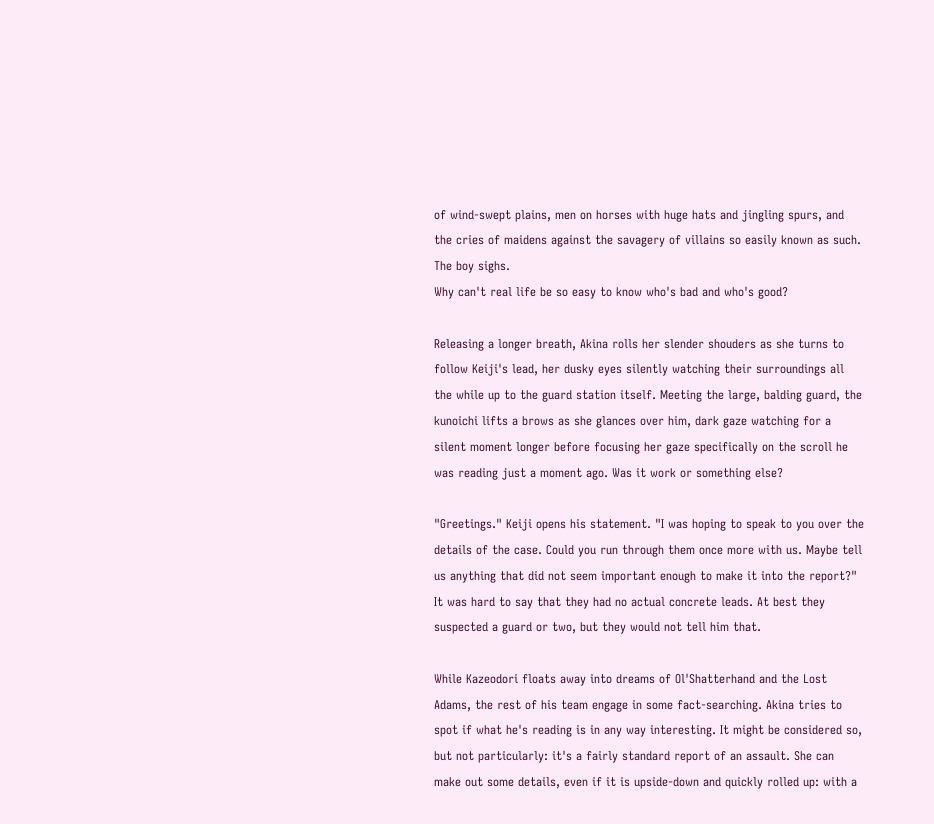of wind-swept plains, men on horses with huge hats and jingling spurs, and the cries of maidens against the savagery of villains so easily known as such.
The boy sighs.
Why can't real life be so easy to know who's bad and who's good?

Releasing a longer breath, Akina rolls her slender shouders as she turns to follow Keiji's lead, her dusky eyes silently watching their surroundings all the while up to the guard station itself. Meeting the large, balding guard, the kunoichi lifts a brows as she glances over him, dark gaze watching for a silent moment longer before focusing her gaze specifically on the scroll he was reading just a moment ago. Was it work or something else?

"Greetings." Keiji opens his statement. "I was hoping to speak to you over the details of the case. Could you run through them once more with us. Maybe tell us anything that did not seem important enough to make it into the report?" It was hard to say that they had no actual concrete leads. At best they suspected a guard or two, but they would not tell him that.

While Kazeodori floats away into dreams of Ol'Shatterhand and the Lost Adams, the rest of his team engage in some fact-searching. Akina tries to spot if what he's reading is in any way interesting. It might be considered so, but not particularly: it's a fairly standard report of an assault. She can make out some details, even if it is upside-down and quickly rolled up: with a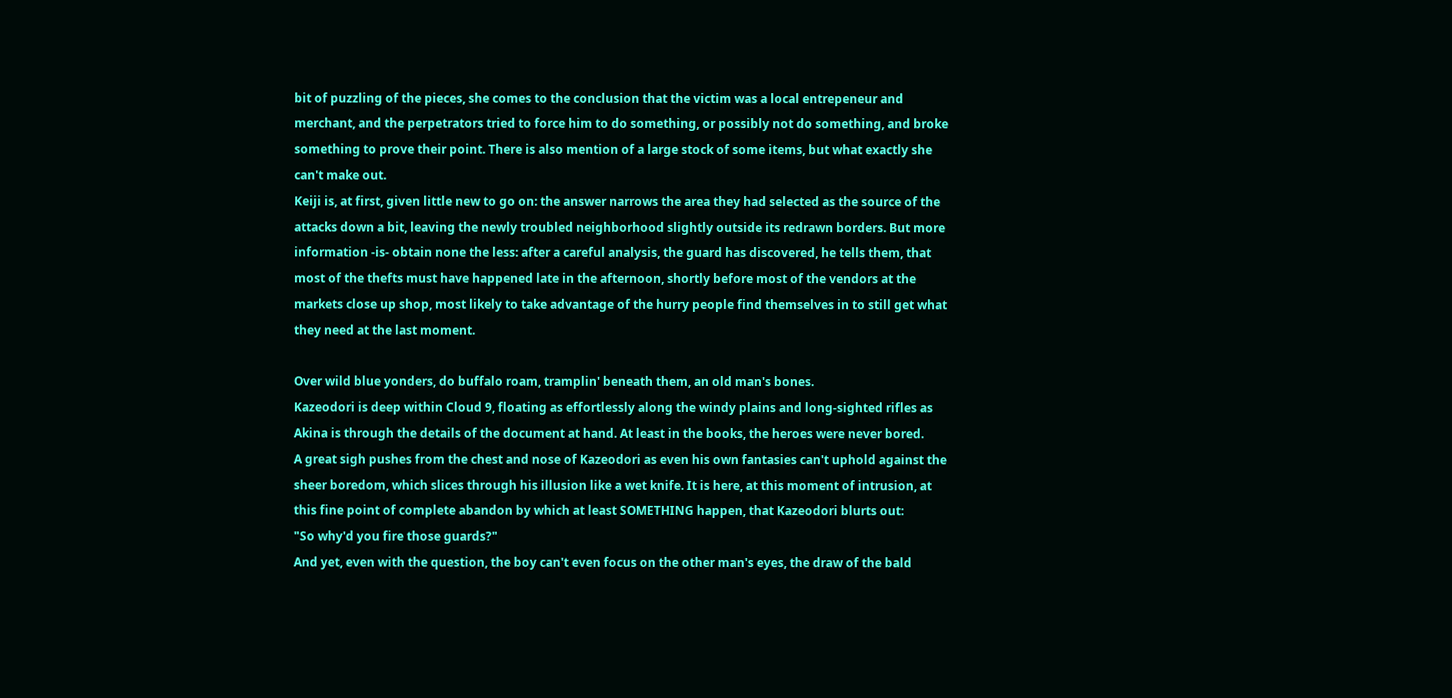bit of puzzling of the pieces, she comes to the conclusion that the victim was a local entrepeneur and merchant, and the perpetrators tried to force him to do something, or possibly not do something, and broke something to prove their point. There is also mention of a large stock of some items, but what exactly she can't make out.
Keiji is, at first, given little new to go on: the answer narrows the area they had selected as the source of the attacks down a bit, leaving the newly troubled neighborhood slightly outside its redrawn borders. But more information -is- obtain none the less: after a careful analysis, the guard has discovered, he tells them, that most of the thefts must have happened late in the afternoon, shortly before most of the vendors at the markets close up shop, most likely to take advantage of the hurry people find themselves in to still get what they need at the last moment.

Over wild blue yonders, do buffalo roam, tramplin' beneath them, an old man's bones.
Kazeodori is deep within Cloud 9, floating as effortlessly along the windy plains and long-sighted rifles as Akina is through the details of the document at hand. At least in the books, the heroes were never bored.
A great sigh pushes from the chest and nose of Kazeodori as even his own fantasies can't uphold against the sheer boredom, which slices through his illusion like a wet knife. It is here, at this moment of intrusion, at this fine point of complete abandon by which at least SOMETHING happen, that Kazeodori blurts out:
"So why'd you fire those guards?"
And yet, even with the question, the boy can't even focus on the other man's eyes, the draw of the bald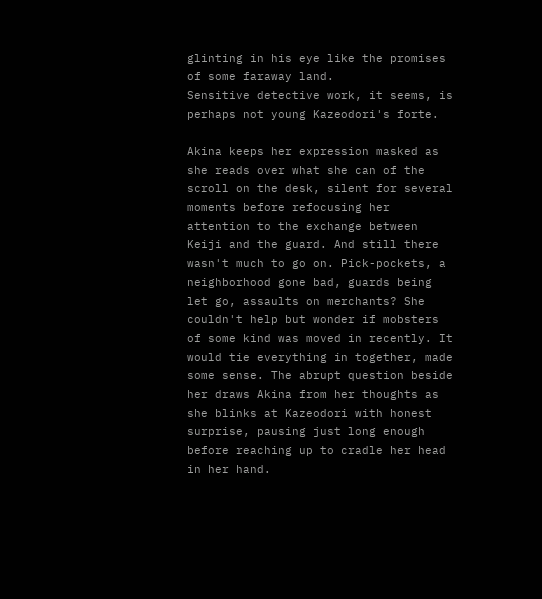glinting in his eye like the promises of some faraway land.
Sensitive detective work, it seems, is perhaps not young Kazeodori's forte.

Akina keeps her expression masked as she reads over what she can of the scroll on the desk, silent for several moments before refocusing her attention to the exchange between Keiji and the guard. And still there wasn't much to go on. Pick-pockets, a neighborhood gone bad, guards being let go, assaults on merchants? She couldn't help but wonder if mobsters of some kind was moved in recently. It would tie everything in together, made some sense. The abrupt question beside her draws Akina from her thoughts as she blinks at Kazeodori with honest surprise, pausing just long enough before reaching up to cradle her head in her hand.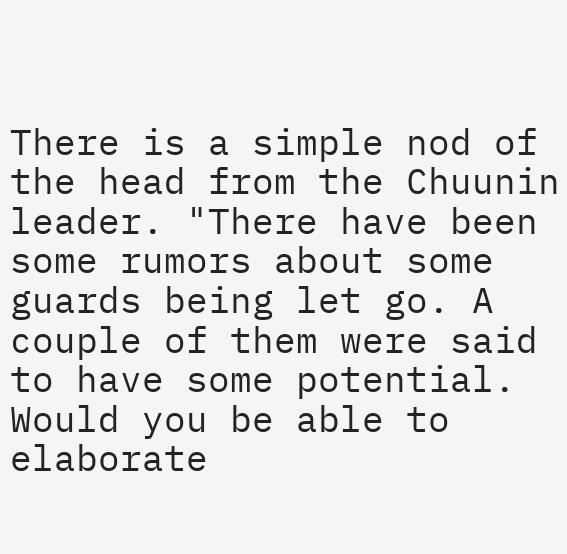There is a simple nod of the head from the Chuunin leader. "There have been some rumors about some guards being let go. A couple of them were said to have some potential. Would you be able to elaborate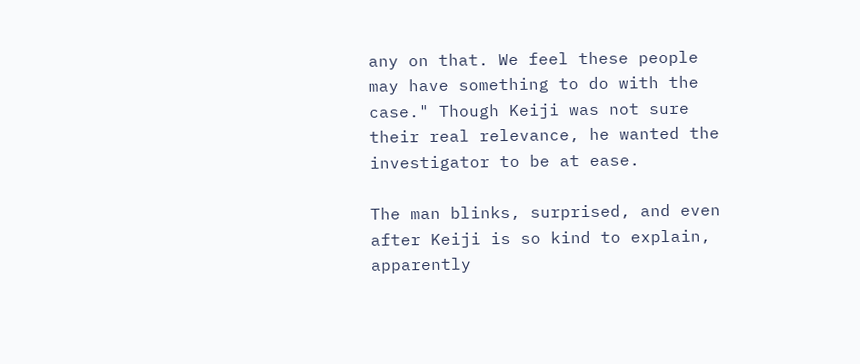any on that. We feel these people may have something to do with the case." Though Keiji was not sure their real relevance, he wanted the investigator to be at ease.

The man blinks, surprised, and even after Keiji is so kind to explain, apparently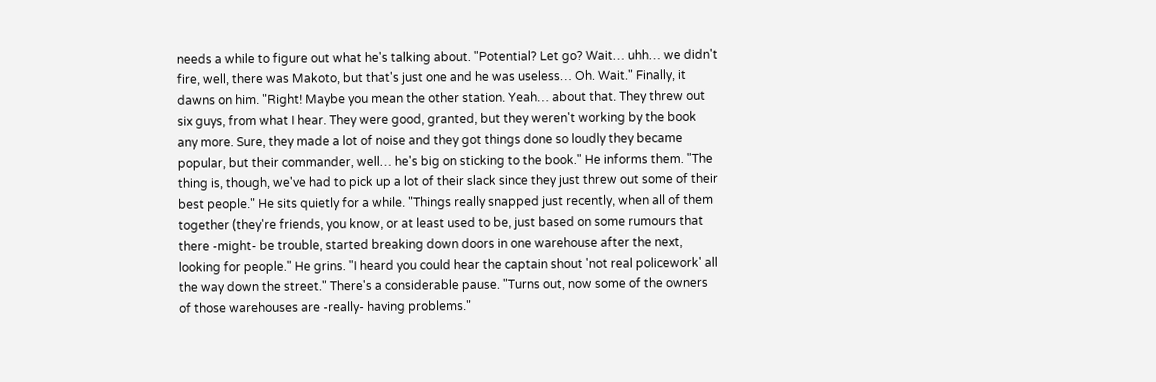needs a while to figure out what he's talking about. "Potential? Let go? Wait… uhh… we didn't fire, well, there was Makoto, but that's just one and he was useless… Oh. Wait." Finally, it dawns on him. "Right! Maybe you mean the other station. Yeah… about that. They threw out six guys, from what I hear. They were good, granted, but they weren't working by the book any more. Sure, they made a lot of noise and they got things done so loudly they became popular, but their commander, well… he's big on sticking to the book." He informs them. "The thing is, though, we've had to pick up a lot of their slack since they just threw out some of their best people." He sits quietly for a while. "Things really snapped just recently, when all of them together (they're friends, you know, or at least used to be, just based on some rumours that there -might- be trouble, started breaking down doors in one warehouse after the next, looking for people." He grins. "I heard you could hear the captain shout 'not real policework' all the way down the street." There's a considerable pause. "Turns out, now some of the owners of those warehouses are -really- having problems."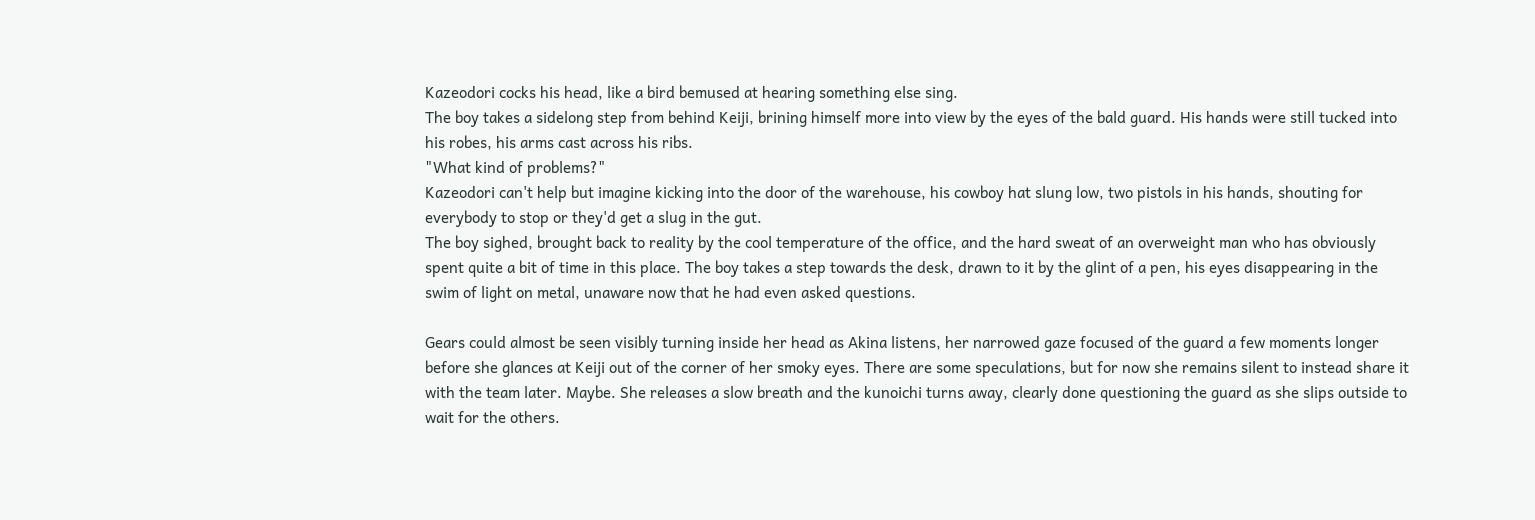Kazeodori cocks his head, like a bird bemused at hearing something else sing.
The boy takes a sidelong step from behind Keiji, brining himself more into view by the eyes of the bald guard. His hands were still tucked into his robes, his arms cast across his ribs.
"What kind of problems?"
Kazeodori can't help but imagine kicking into the door of the warehouse, his cowboy hat slung low, two pistols in his hands, shouting for everybody to stop or they'd get a slug in the gut.
The boy sighed, brought back to reality by the cool temperature of the office, and the hard sweat of an overweight man who has obviously spent quite a bit of time in this place. The boy takes a step towards the desk, drawn to it by the glint of a pen, his eyes disappearing in the swim of light on metal, unaware now that he had even asked questions.

Gears could almost be seen visibly turning inside her head as Akina listens, her narrowed gaze focused of the guard a few moments longer before she glances at Keiji out of the corner of her smoky eyes. There are some speculations, but for now she remains silent to instead share it with the team later. Maybe. She releases a slow breath and the kunoichi turns away, clearly done questioning the guard as she slips outside to wait for the others.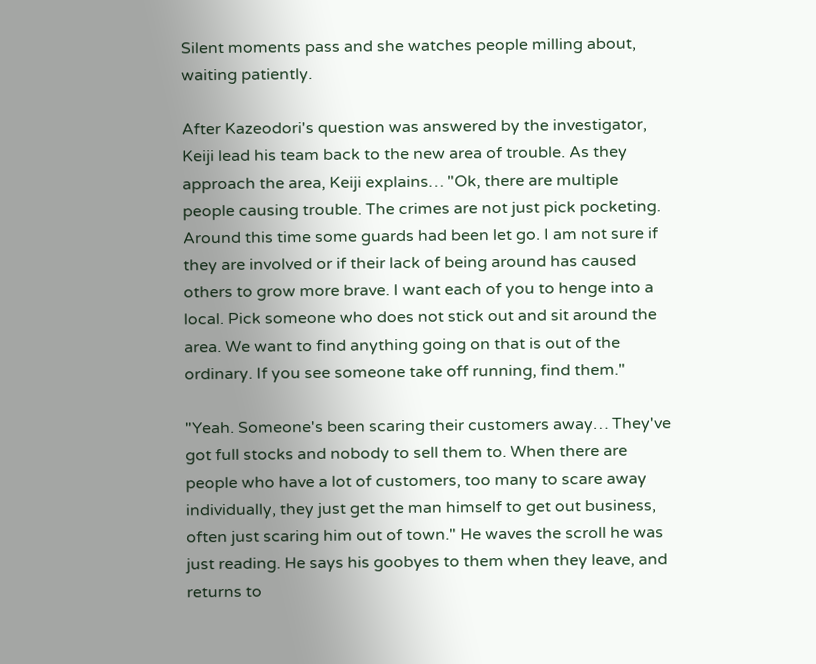Silent moments pass and she watches people milling about, waiting patiently.

After Kazeodori's question was answered by the investigator, Keiji lead his team back to the new area of trouble. As they approach the area, Keiji explains… "Ok, there are multiple people causing trouble. The crimes are not just pick pocketing. Around this time some guards had been let go. I am not sure if they are involved or if their lack of being around has caused others to grow more brave. I want each of you to henge into a local. Pick someone who does not stick out and sit around the area. We want to find anything going on that is out of the ordinary. If you see someone take off running, find them."

"Yeah. Someone's been scaring their customers away… They've got full stocks and nobody to sell them to. When there are people who have a lot of customers, too many to scare away individually, they just get the man himself to get out business, often just scaring him out of town." He waves the scroll he was just reading. He says his goobyes to them when they leave, and returns to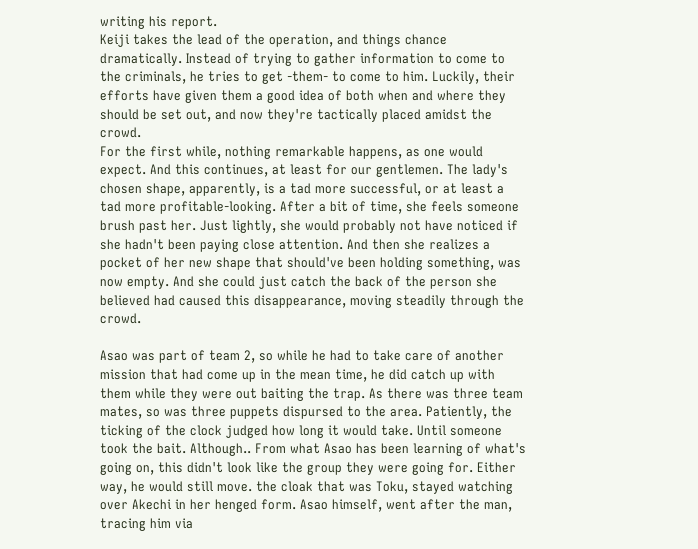writing his report.
Keiji takes the lead of the operation, and things chance dramatically. Instead of trying to gather information to come to the criminals, he tries to get -them- to come to him. Luckily, their efforts have given them a good idea of both when and where they should be set out, and now they're tactically placed amidst the crowd.
For the first while, nothing remarkable happens, as one would expect. And this continues, at least for our gentlemen. The lady's chosen shape, apparently, is a tad more successful, or at least a tad more profitable-looking. After a bit of time, she feels someone brush past her. Just lightly, she would probably not have noticed if she hadn't been paying close attention. And then she realizes a pocket of her new shape that should've been holding something, was now empty. And she could just catch the back of the person she believed had caused this disappearance, moving steadily through the crowd.

Asao was part of team 2, so while he had to take care of another mission that had come up in the mean time, he did catch up with them while they were out baiting the trap. As there was three team mates, so was three puppets dispursed to the area. Patiently, the ticking of the clock judged how long it would take. Until someone took the bait. Although.. From what Asao has been learning of what's going on, this didn't look like the group they were going for. Either way, he would still move. the cloak that was Toku, stayed watching over Akechi in her henged form. Asao himself, went after the man, tracing him via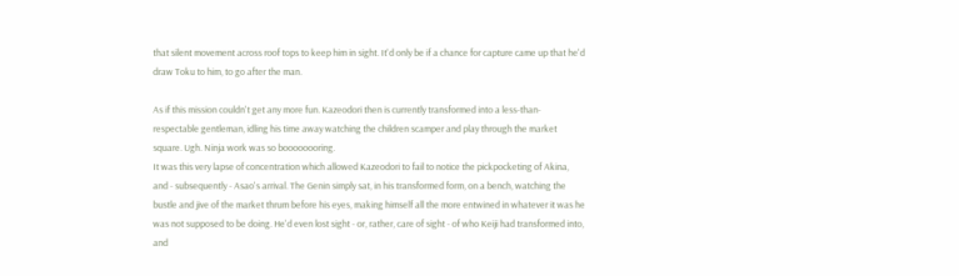that silent movement across roof tops to keep him in sight. It'd only be if a chance for capture came up that he'd draw Toku to him, to go after the man.

As if this mission couldn't get any more fun. Kazeodori then is currently transformed into a less-than-respectable gentleman, idling his time away watching the children scamper and play through the market square. Ugh. Ninja work was so boooooooring.
It was this very lapse of concentration which allowed Kazeodori to fail to notice the pickpocketing of Akina, and - subsequently - Asao's arrival. The Genin simply sat, in his transformed form, on a bench, watching the bustle and jive of the market thrum before his eyes, making himself all the more entwined in whatever it was he was not supposed to be doing. He'd even lost sight - or, rather, care of sight - of who Keiji had transformed into, and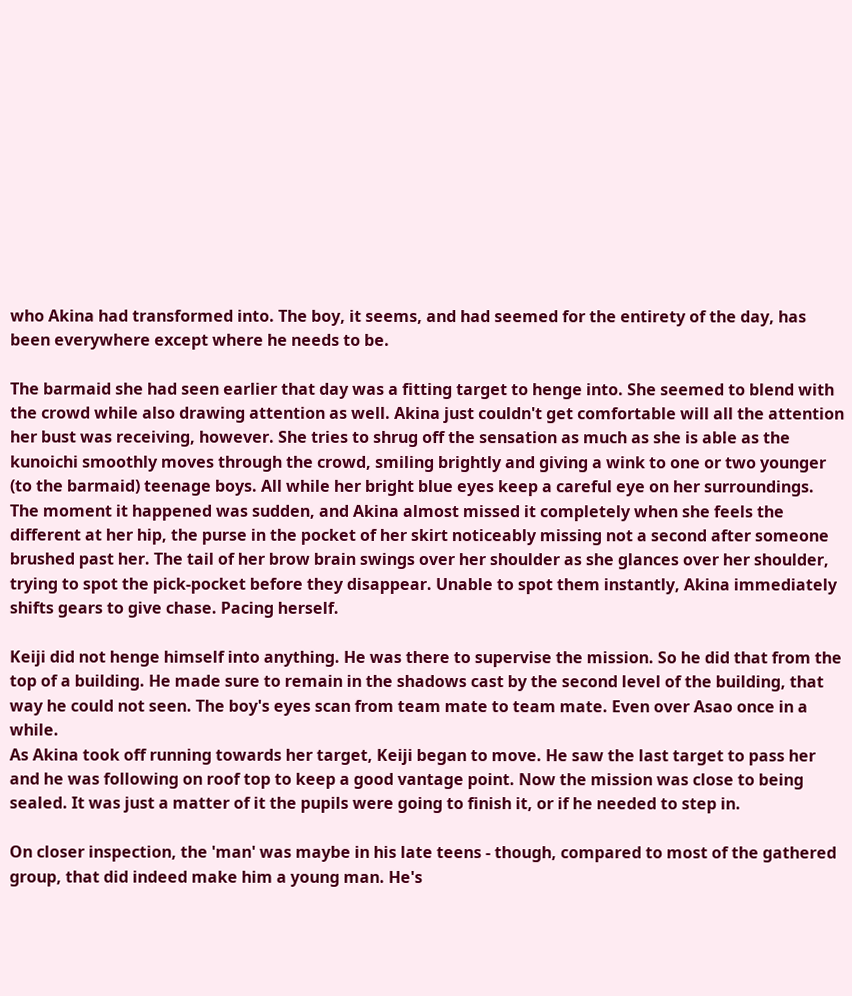who Akina had transformed into. The boy, it seems, and had seemed for the entirety of the day, has been everywhere except where he needs to be.

The barmaid she had seen earlier that day was a fitting target to henge into. She seemed to blend with the crowd while also drawing attention as well. Akina just couldn't get comfortable will all the attention her bust was receiving, however. She tries to shrug off the sensation as much as she is able as the kunoichi smoothly moves through the crowd, smiling brightly and giving a wink to one or two younger (to the barmaid) teenage boys. All while her bright blue eyes keep a careful eye on her surroundings.
The moment it happened was sudden, and Akina almost missed it completely when she feels the different at her hip, the purse in the pocket of her skirt noticeably missing not a second after someone brushed past her. The tail of her brow brain swings over her shoulder as she glances over her shoulder, trying to spot the pick-pocket before they disappear. Unable to spot them instantly, Akina immediately shifts gears to give chase. Pacing herself.

Keiji did not henge himself into anything. He was there to supervise the mission. So he did that from the top of a building. He made sure to remain in the shadows cast by the second level of the building, that way he could not seen. The boy's eyes scan from team mate to team mate. Even over Asao once in a while.
As Akina took off running towards her target, Keiji began to move. He saw the last target to pass her and he was following on roof top to keep a good vantage point. Now the mission was close to being sealed. It was just a matter of it the pupils were going to finish it, or if he needed to step in.

On closer inspection, the 'man' was maybe in his late teens - though, compared to most of the gathered group, that did indeed make him a young man. He's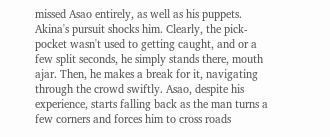missed Asao entirely, as well as his puppets. Akina's pursuit shocks him. Clearly, the pick-pocket wasn't used to getting caught, and or a few split seconds, he simply stands there, mouth ajar. Then, he makes a break for it, navigating through the crowd swiftly. Asao, despite his experience, starts falling back as the man turns a few corners and forces him to cross roads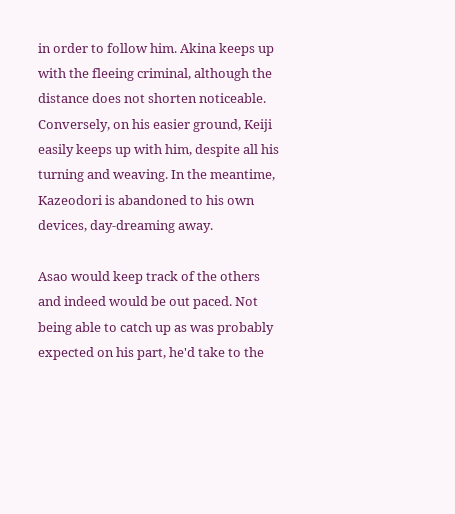in order to follow him. Akina keeps up with the fleeing criminal, although the distance does not shorten noticeable. Conversely, on his easier ground, Keiji easily keeps up with him, despite all his turning and weaving. In the meantime, Kazeodori is abandoned to his own devices, day-dreaming away.

Asao would keep track of the others and indeed would be out paced. Not being able to catch up as was probably expected on his part, he'd take to the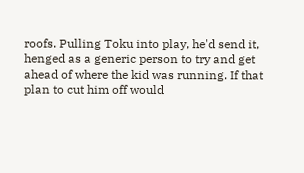roofs. Pulling Toku into play, he'd send it, henged as a generic person to try and get ahead of where the kid was running. If that plan to cut him off would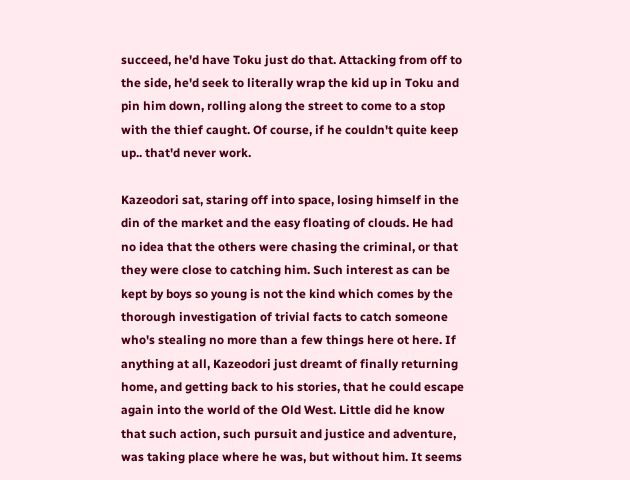succeed, he'd have Toku just do that. Attacking from off to the side, he'd seek to literally wrap the kid up in Toku and pin him down, rolling along the street to come to a stop with the thief caught. Of course, if he couldn't quite keep up.. that'd never work.

Kazeodori sat, staring off into space, losing himself in the din of the market and the easy floating of clouds. He had no idea that the others were chasing the criminal, or that they were close to catching him. Such interest as can be kept by boys so young is not the kind which comes by the thorough investigation of trivial facts to catch someone who's stealing no more than a few things here ot here. If anything at all, Kazeodori just dreamt of finally returning home, and getting back to his stories, that he could escape again into the world of the Old West. Little did he know that such action, such pursuit and justice and adventure, was taking place where he was, but without him. It seems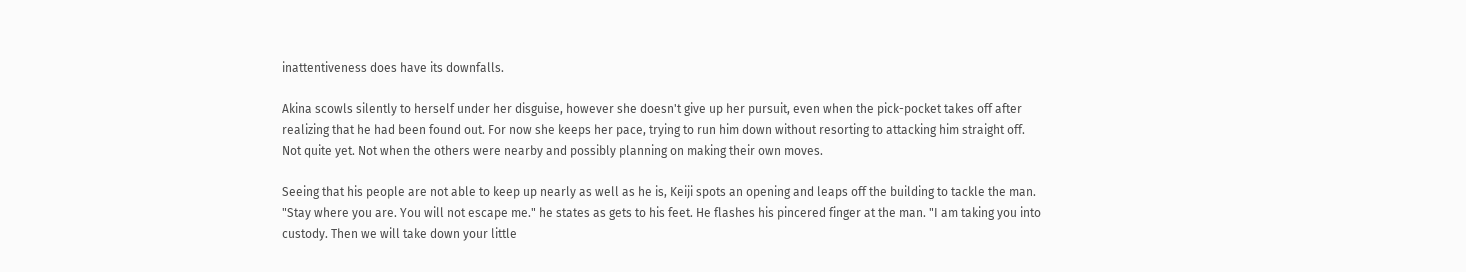inattentiveness does have its downfalls.

Akina scowls silently to herself under her disguise, however she doesn't give up her pursuit, even when the pick-pocket takes off after realizing that he had been found out. For now she keeps her pace, trying to run him down without resorting to attacking him straight off. Not quite yet. Not when the others were nearby and possibly planning on making their own moves.

Seeing that his people are not able to keep up nearly as well as he is, Keiji spots an opening and leaps off the building to tackle the man. "Stay where you are. You will not escape me." he states as gets to his feet. He flashes his pincered finger at the man. "I am taking you into custody. Then we will take down your little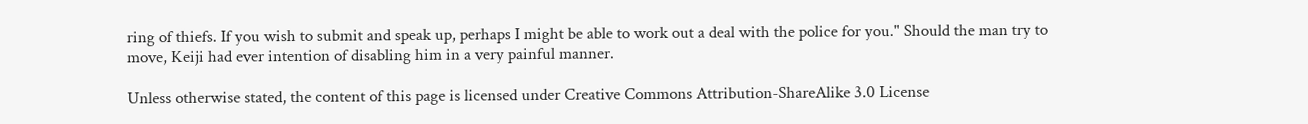ring of thiefs. If you wish to submit and speak up, perhaps I might be able to work out a deal with the police for you." Should the man try to move, Keiji had ever intention of disabling him in a very painful manner.

Unless otherwise stated, the content of this page is licensed under Creative Commons Attribution-ShareAlike 3.0 License